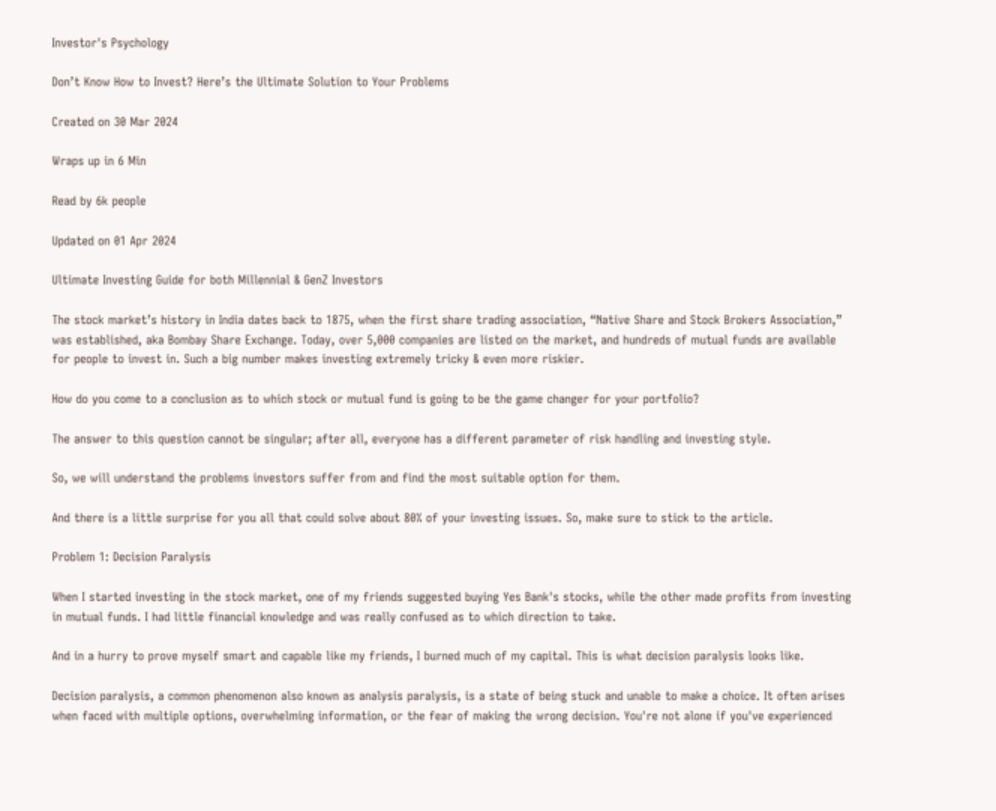Investor's Psychology

Don’t Know How to Invest? Here’s the Ultimate Solution to Your Problems

Created on 30 Mar 2024

Wraps up in 6 Min

Read by 6k people

Updated on 01 Apr 2024

Ultimate Investing Guide for both Millennial & GenZ Investors

The stock market’s history in India dates back to 1875, when the first share trading association, “Native Share and Stock Brokers Association,” was established, aka Bombay Share Exchange. Today, over 5,000 companies are listed on the market, and hundreds of mutual funds are available for people to invest in. Such a big number makes investing extremely tricky & even more riskier.

How do you come to a conclusion as to which stock or mutual fund is going to be the game changer for your portfolio?

The answer to this question cannot be singular; after all, everyone has a different parameter of risk handling and investing style.

So, we will understand the problems investors suffer from and find the most suitable option for them.

And there is a little surprise for you all that could solve about 80% of your investing issues. So, make sure to stick to the article.

Problem 1: Decision Paralysis

When I started investing in the stock market, one of my friends suggested buying Yes Bank's stocks, while the other made profits from investing in mutual funds. I had little financial knowledge and was really confused as to which direction to take.

And in a hurry to prove myself smart and capable like my friends, I burned much of my capital. This is what decision paralysis looks like.

Decision paralysis, a common phenomenon also known as analysis paralysis, is a state of being stuck and unable to make a choice. It often arises when faced with multiple options, overwhelming information, or the fear of making the wrong decision. You're not alone if you've experienced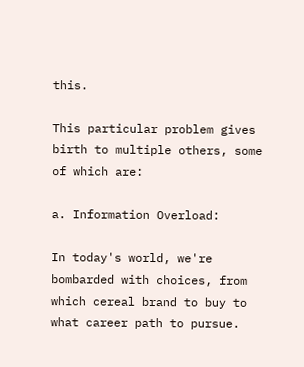this.

This particular problem gives birth to multiple others, some of which are:

a. Information Overload:

In today's world, we're bombarded with choices, from which cereal brand to buy to what career path to pursue.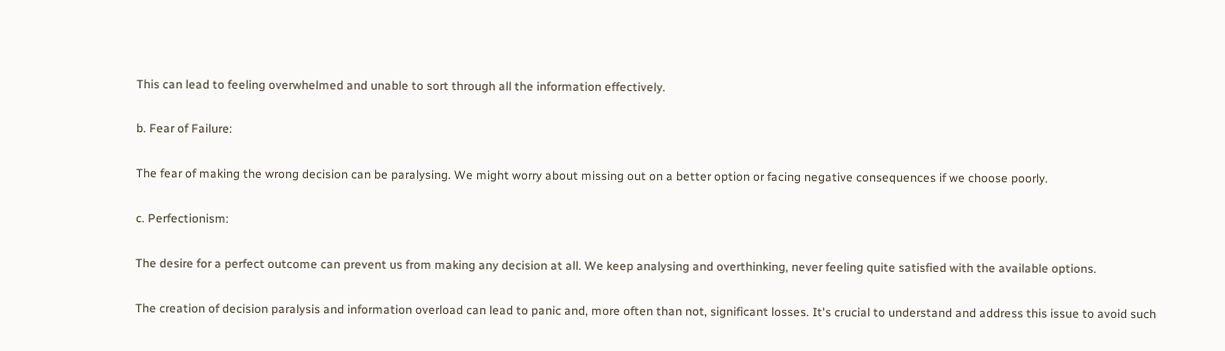This can lead to feeling overwhelmed and unable to sort through all the information effectively.

b. Fear of Failure:

The fear of making the wrong decision can be paralysing. We might worry about missing out on a better option or facing negative consequences if we choose poorly.

c. Perfectionism:

The desire for a perfect outcome can prevent us from making any decision at all. We keep analysing and overthinking, never feeling quite satisfied with the available options.

The creation of decision paralysis and information overload can lead to panic and, more often than not, significant losses. It's crucial to understand and address this issue to avoid such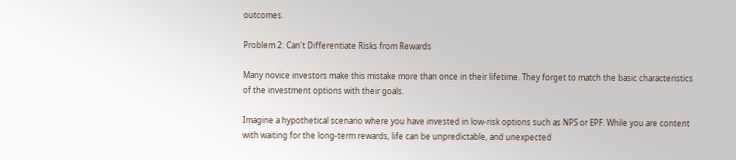outcomes.

Problem 2: Can't Differentiate Risks from Rewards

Many novice investors make this mistake more than once in their lifetime. They forget to match the basic characteristics of the investment options with their goals.

Imagine a hypothetical scenario where you have invested in low-risk options such as NPS or EPF. While you are content with waiting for the long-term rewards, life can be unpredictable, and unexpected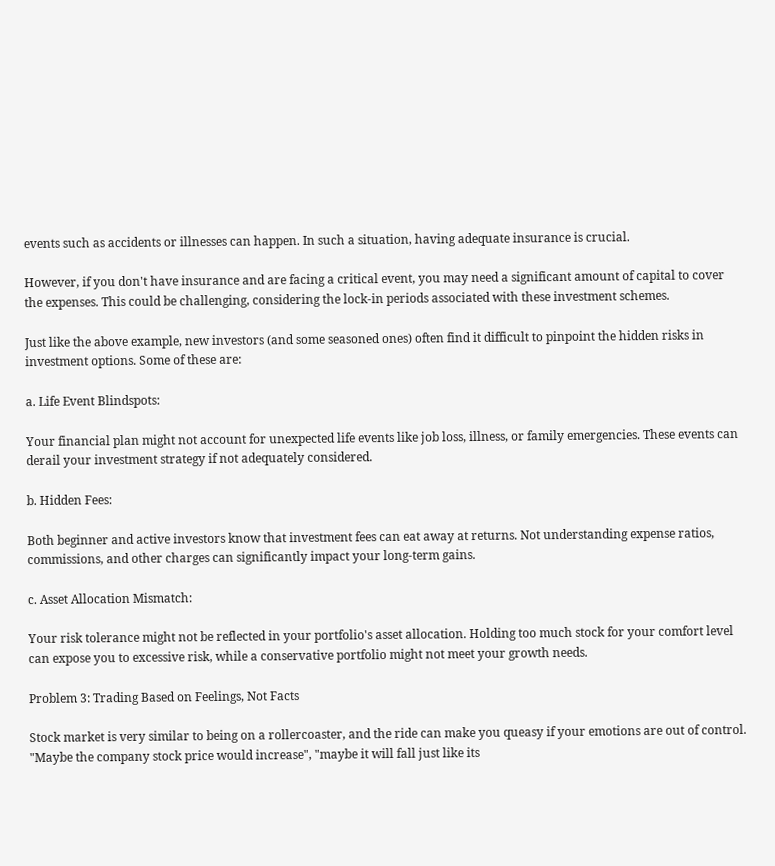events such as accidents or illnesses can happen. In such a situation, having adequate insurance is crucial.

However, if you don't have insurance and are facing a critical event, you may need a significant amount of capital to cover the expenses. This could be challenging, considering the lock-in periods associated with these investment schemes.

Just like the above example, new investors (and some seasoned ones) often find it difficult to pinpoint the hidden risks in investment options. Some of these are:

a. Life Event Blindspots:

Your financial plan might not account for unexpected life events like job loss, illness, or family emergencies. These events can derail your investment strategy if not adequately considered.

b. Hidden Fees:

Both beginner and active investors know that investment fees can eat away at returns. Not understanding expense ratios, commissions, and other charges can significantly impact your long-term gains.

c. Asset Allocation Mismatch:

Your risk tolerance might not be reflected in your portfolio's asset allocation. Holding too much stock for your comfort level can expose you to excessive risk, while a conservative portfolio might not meet your growth needs.

Problem 3: Trading Based on Feelings, Not Facts

Stock market is very similar to being on a rollercoaster, and the ride can make you queasy if your emotions are out of control. "Maybe the company stock price would increase", "maybe it will fall just like its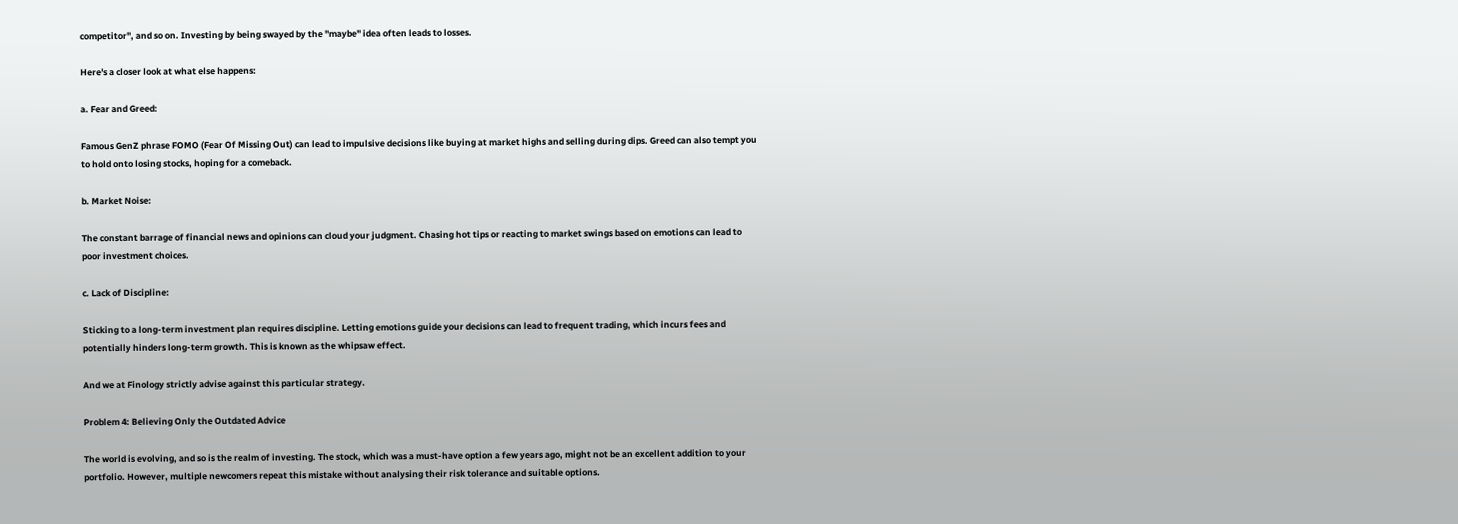competitor", and so on. Investing by being swayed by the "maybe" idea often leads to losses.

Here's a closer look at what else happens:

a. Fear and Greed:

Famous GenZ phrase FOMO (Fear Of Missing Out) can lead to impulsive decisions like buying at market highs and selling during dips. Greed can also tempt you to hold onto losing stocks, hoping for a comeback.

b. Market Noise:

The constant barrage of financial news and opinions can cloud your judgment. Chasing hot tips or reacting to market swings based on emotions can lead to poor investment choices.

c. Lack of Discipline:

Sticking to a long-term investment plan requires discipline. Letting emotions guide your decisions can lead to frequent trading, which incurs fees and potentially hinders long-term growth. This is known as the whipsaw effect.

And we at Finology strictly advise against this particular strategy.

Problem 4: Believing Only the Outdated Advice

The world is evolving, and so is the realm of investing. The stock, which was a must-have option a few years ago, might not be an excellent addition to your portfolio. However, multiple newcomers repeat this mistake without analysing their risk tolerance and suitable options.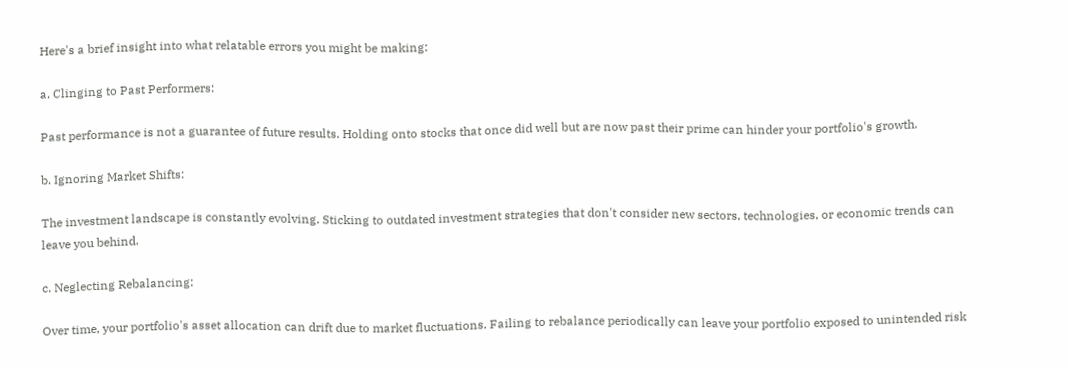Here's a brief insight into what relatable errors you might be making:

a. Clinging to Past Performers:

Past performance is not a guarantee of future results. Holding onto stocks that once did well but are now past their prime can hinder your portfolio's growth.

b. Ignoring Market Shifts:

The investment landscape is constantly evolving. Sticking to outdated investment strategies that don't consider new sectors, technologies, or economic trends can leave you behind.

c. Neglecting Rebalancing:

Over time, your portfolio's asset allocation can drift due to market fluctuations. Failing to rebalance periodically can leave your portfolio exposed to unintended risk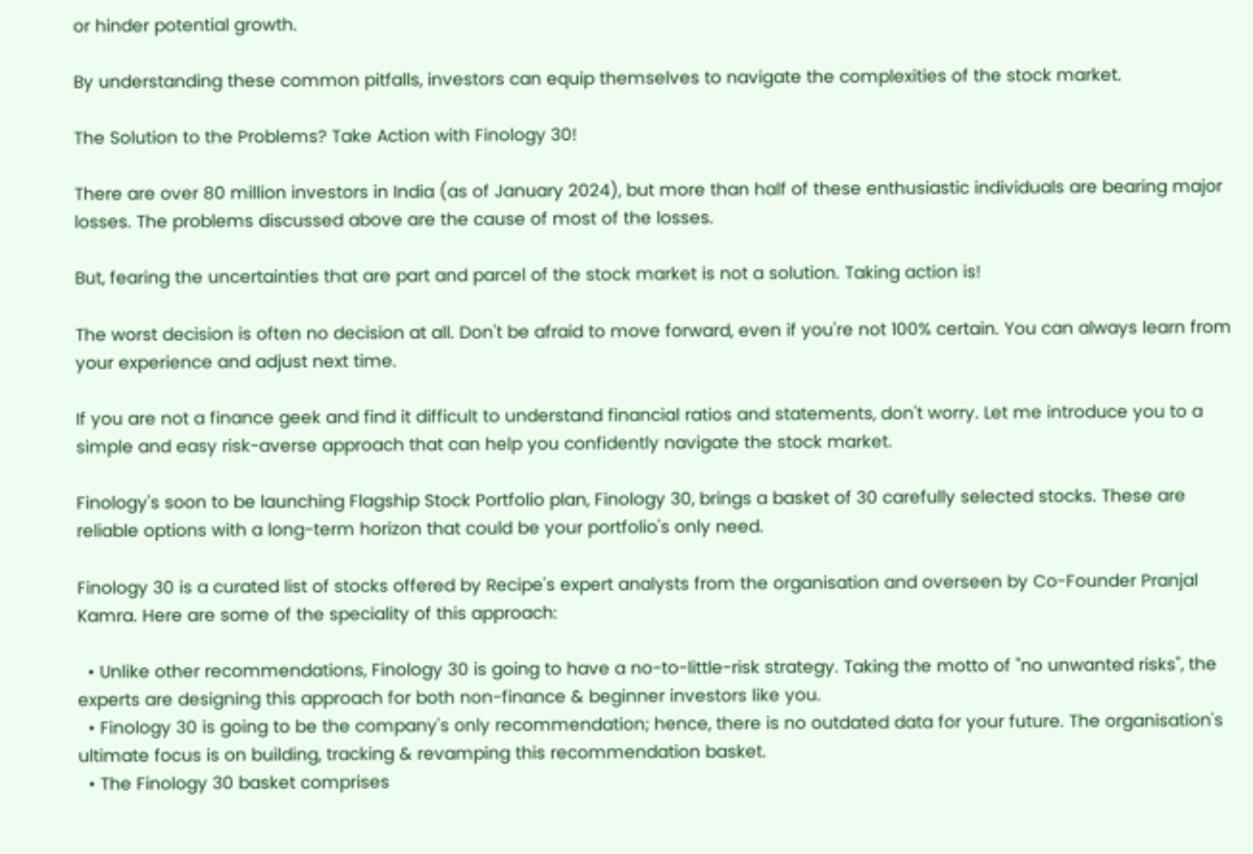or hinder potential growth.

By understanding these common pitfalls, investors can equip themselves to navigate the complexities of the stock market.

The Solution to the Problems? Take Action with Finology 30!

There are over 80 million investors in India (as of January 2024), but more than half of these enthusiastic individuals are bearing major losses. The problems discussed above are the cause of most of the losses.

But, fearing the uncertainties that are part and parcel of the stock market is not a solution. Taking action is!

The worst decision is often no decision at all. Don't be afraid to move forward, even if you're not 100% certain. You can always learn from your experience and adjust next time.

If you are not a finance geek and find it difficult to understand financial ratios and statements, don't worry. Let me introduce you to a simple and easy risk-averse approach that can help you confidently navigate the stock market.

Finology's soon to be launching Flagship Stock Portfolio plan, Finology 30, brings a basket of 30 carefully selected stocks. These are reliable options with a long-term horizon that could be your portfolio's only need.

Finology 30 is a curated list of stocks offered by Recipe's expert analysts from the organisation and overseen by Co-Founder Pranjal Kamra. Here are some of the speciality of this approach:

  • Unlike other recommendations, Finology 30 is going to have a no-to-little-risk strategy. Taking the motto of "no unwanted risks", the experts are designing this approach for both non-finance & beginner investors like you.
  • Finology 30 is going to be the company's only recommendation; hence, there is no outdated data for your future. The organisation's ultimate focus is on building, tracking & revamping this recommendation basket.
  • The Finology 30 basket comprises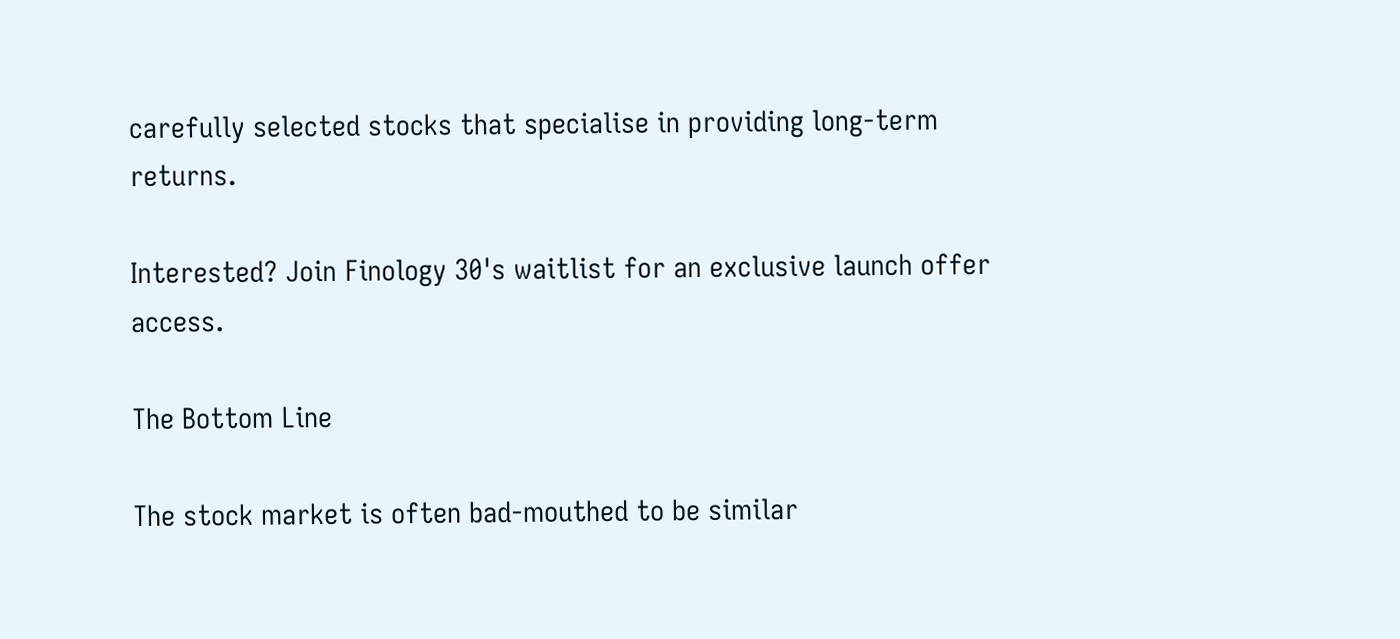carefully selected stocks that specialise in providing long-term returns.

Interested? Join Finology 30's waitlist for an exclusive launch offer access.

The Bottom Line

The stock market is often bad-mouthed to be similar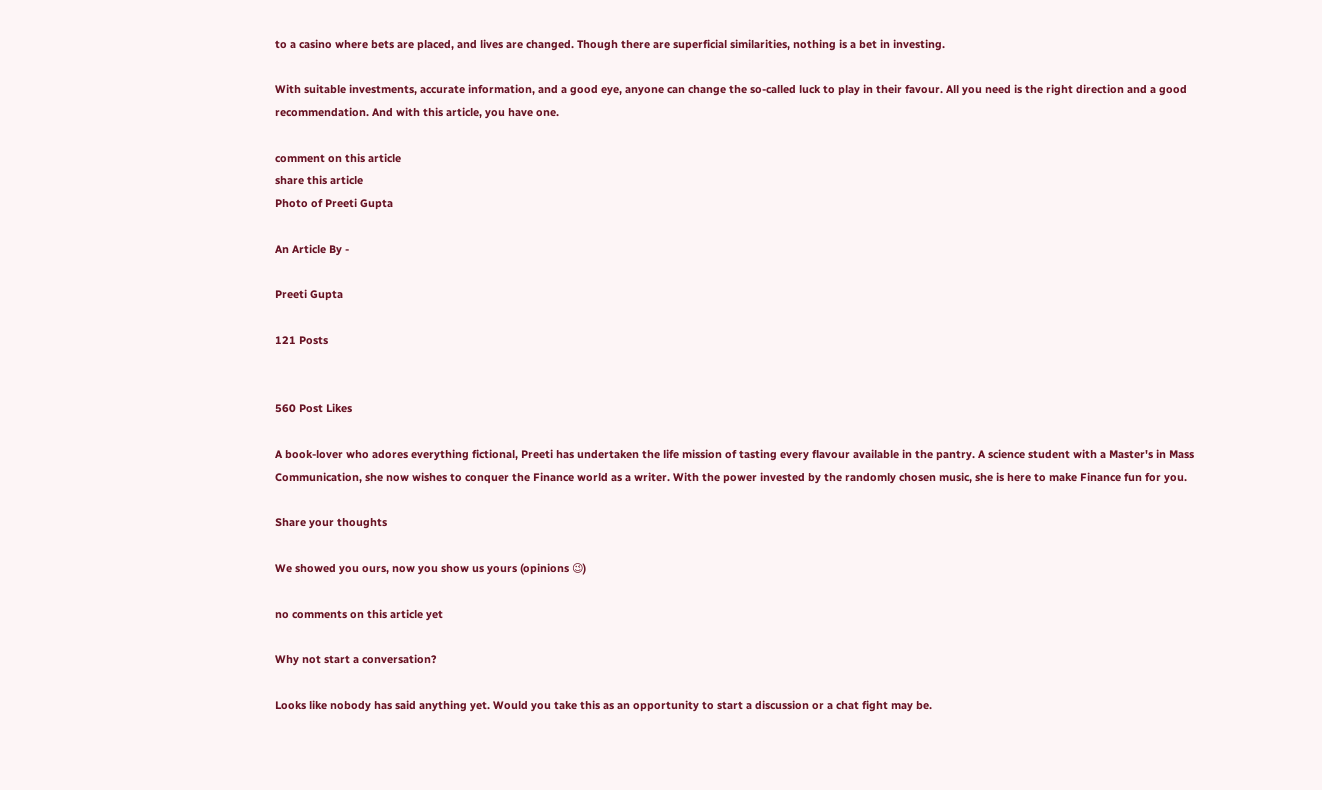to a casino where bets are placed, and lives are changed. Though there are superficial similarities, nothing is a bet in investing.

With suitable investments, accurate information, and a good eye, anyone can change the so-called luck to play in their favour. All you need is the right direction and a good recommendation. And with this article, you have one.

comment on this article
share this article
Photo of Preeti Gupta

An Article By -

Preeti Gupta

121 Posts


560 Post Likes

A book-lover who adores everything fictional, Preeti has undertaken the life mission of tasting every flavour available in the pantry. A science student with a Master's in Mass Communication, she now wishes to conquer the Finance world as a writer. With the power invested by the randomly chosen music, she is here to make Finance fun for you.

Share your thoughts

We showed you ours, now you show us yours (opinions 😉)

no comments on this article yet

Why not start a conversation?

Looks like nobody has said anything yet. Would you take this as an opportunity to start a discussion or a chat fight may be.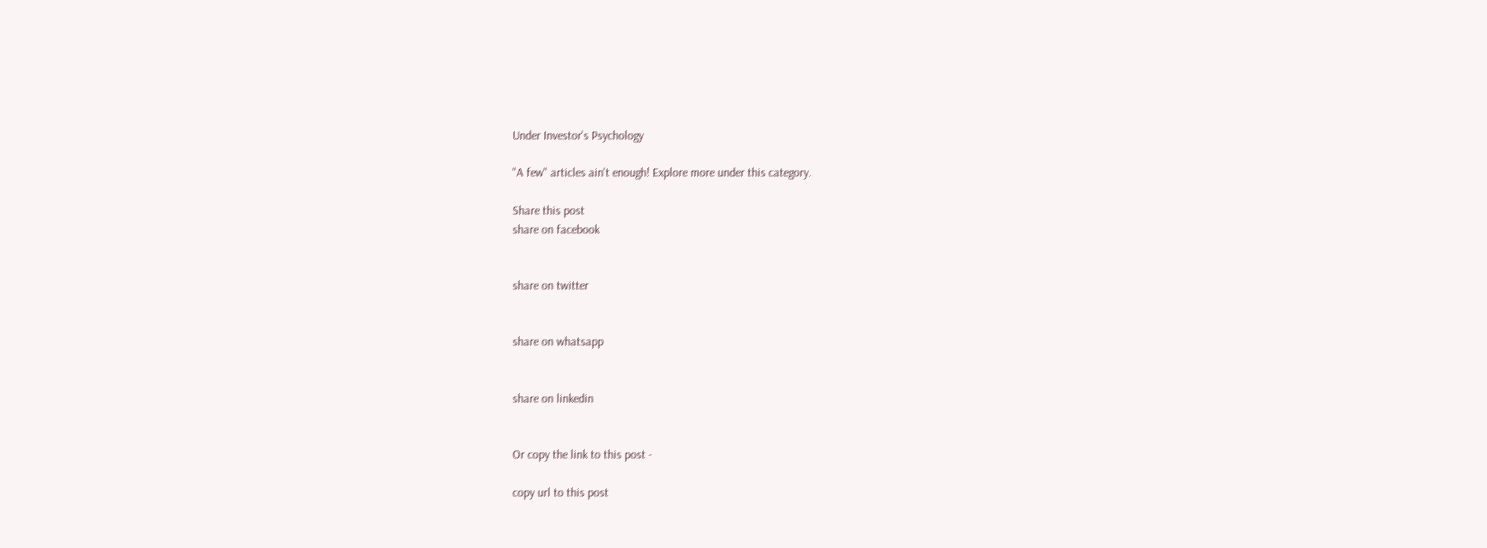Under Investor's Psychology

"A few" articles ain't enough! Explore more under this category.

Share this post
share on facebook


share on twitter


share on whatsapp


share on linkedin


Or copy the link to this post -

copy url to this post